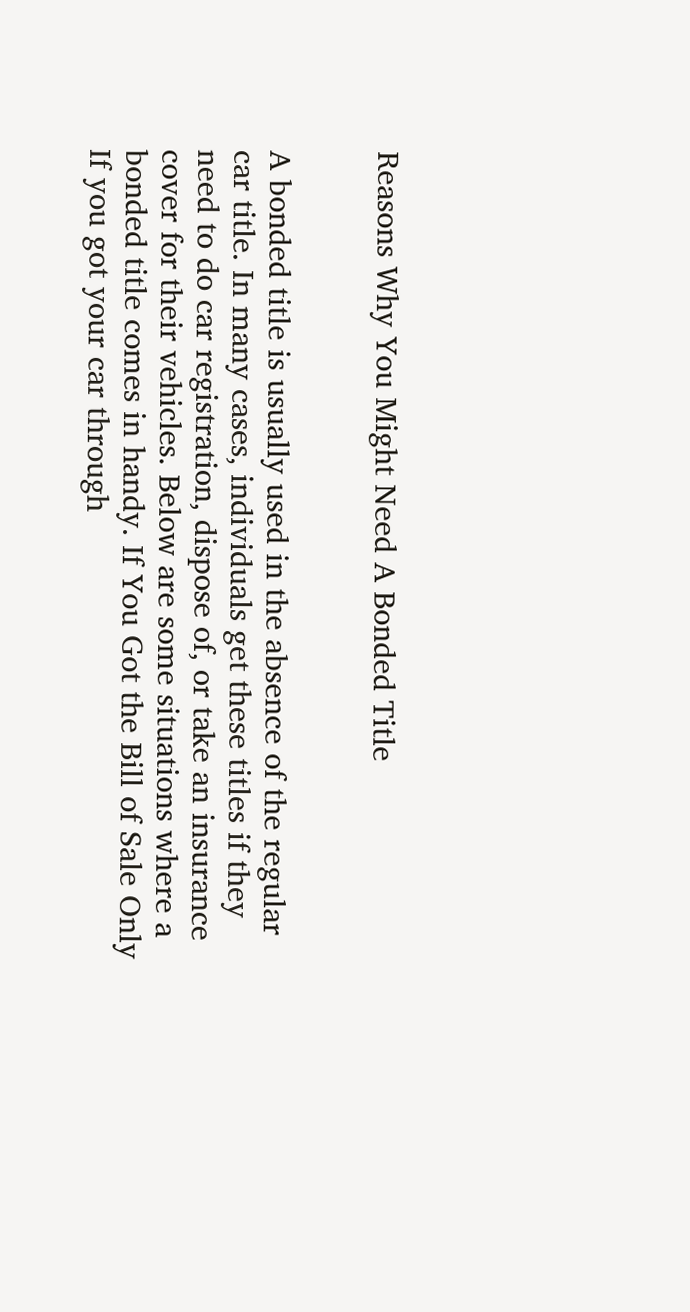Reasons Why You Might Need A Bonded Title


A bonded title is usually used in the absence of the regular car title. In many cases, individuals get these titles if they need to do car registration, dispose of, or take an insurance cover for their vehicles. Below are some situations where a bonded title comes in handy. If You Got the Bill of Sale Only If you got your car through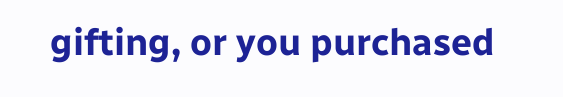gifting, or you purchased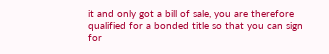it and only got a bill of sale, you are therefore qualified for a bonded title so that you can sign for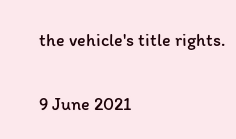the vehicle's title rights.

9 June 2021